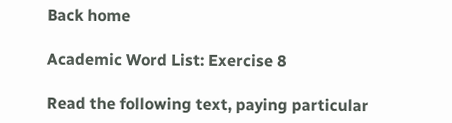Back home

Academic Word List: Exercise 8

Read the following text, paying particular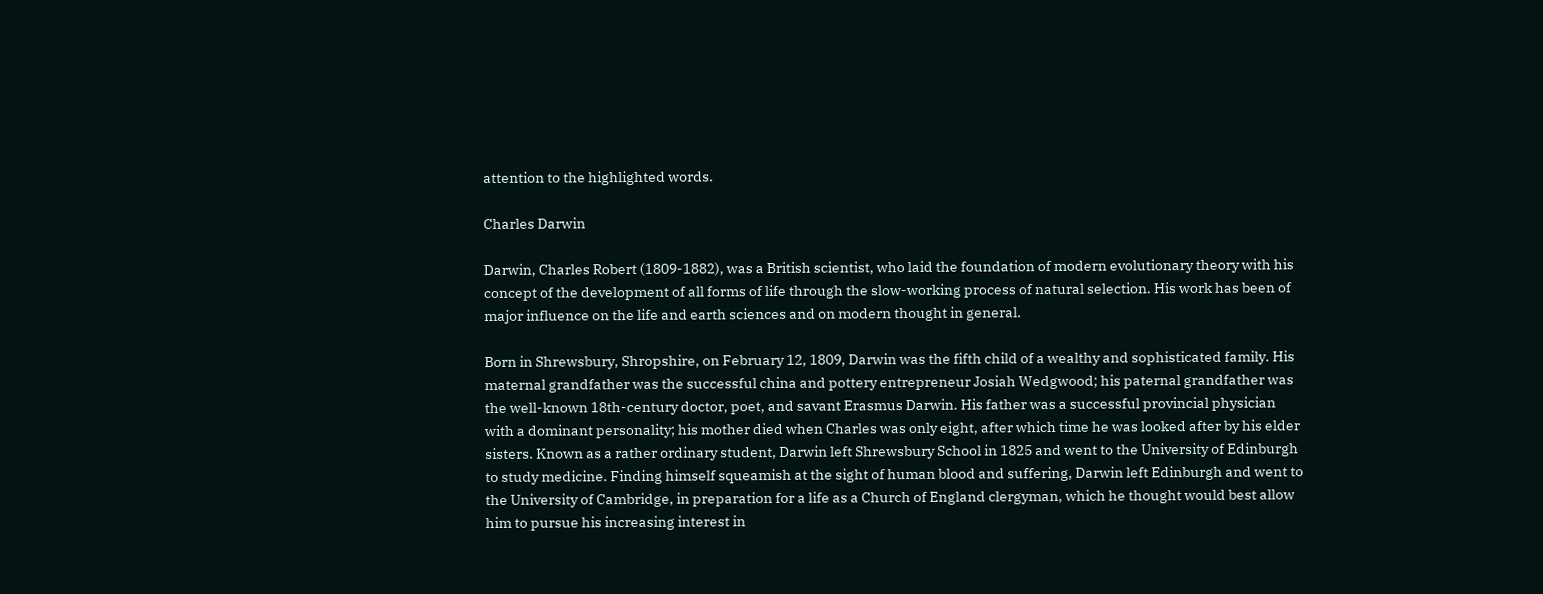attention to the highlighted words.

Charles Darwin

Darwin, Charles Robert (1809-1882), was a British scientist, who laid the foundation of modern evolutionary theory with his concept of the development of all forms of life through the slow-working process of natural selection. His work has been of major influence on the life and earth sciences and on modern thought in general.

Born in Shrewsbury, Shropshire, on February 12, 1809, Darwin was the fifth child of a wealthy and sophisticated family. His maternal grandfather was the successful china and pottery entrepreneur Josiah Wedgwood; his paternal grandfather was the well-known 18th-century doctor, poet, and savant Erasmus Darwin. His father was a successful provincial physician with a dominant personality; his mother died when Charles was only eight, after which time he was looked after by his elder sisters. Known as a rather ordinary student, Darwin left Shrewsbury School in 1825 and went to the University of Edinburgh to study medicine. Finding himself squeamish at the sight of human blood and suffering, Darwin left Edinburgh and went to the University of Cambridge, in preparation for a life as a Church of England clergyman, which he thought would best allow him to pursue his increasing interest in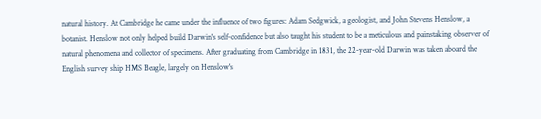natural history. At Cambridge he came under the influence of two figures: Adam Sedgwick, a geologist, and John Stevens Henslow, a botanist. Henslow not only helped build Darwin's self-confidence but also taught his student to be a meticulous and painstaking observer of natural phenomena and collector of specimens. After graduating from Cambridge in 1831, the 22-year-old Darwin was taken aboard the English survey ship HMS Beagle, largely on Henslow's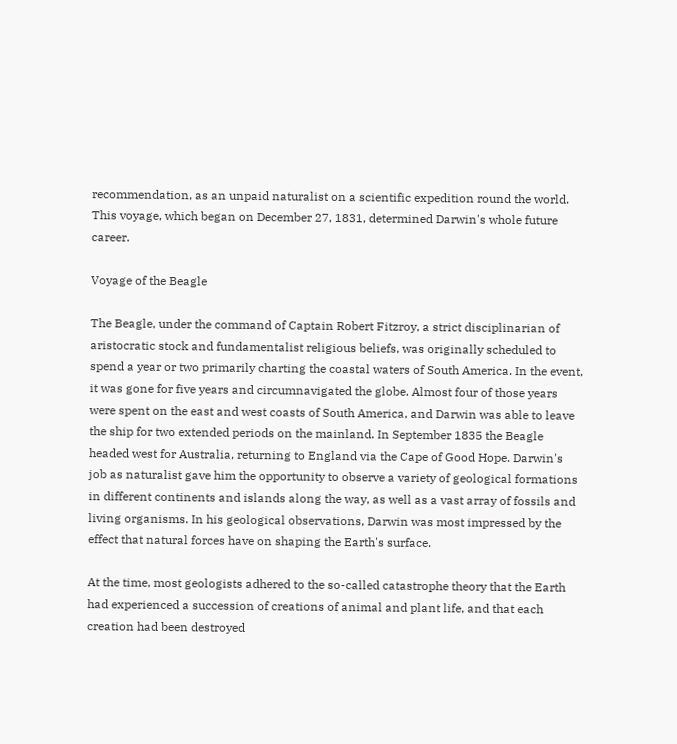recommendation, as an unpaid naturalist on a scientific expedition round the world. This voyage, which began on December 27, 1831, determined Darwin's whole future career.

Voyage of the Beagle

The Beagle, under the command of Captain Robert Fitzroy, a strict disciplinarian of aristocratic stock and fundamentalist religious beliefs, was originally scheduled to spend a year or two primarily charting the coastal waters of South America. In the event, it was gone for five years and circumnavigated the globe. Almost four of those years were spent on the east and west coasts of South America, and Darwin was able to leave the ship for two extended periods on the mainland. In September 1835 the Beagle headed west for Australia, returning to England via the Cape of Good Hope. Darwin's job as naturalist gave him the opportunity to observe a variety of geological formations in different continents and islands along the way, as well as a vast array of fossils and living organisms. In his geological observations, Darwin was most impressed by the effect that natural forces have on shaping the Earth's surface.

At the time, most geologists adhered to the so-called catastrophe theory that the Earth had experienced a succession of creations of animal and plant life, and that each creation had been destroyed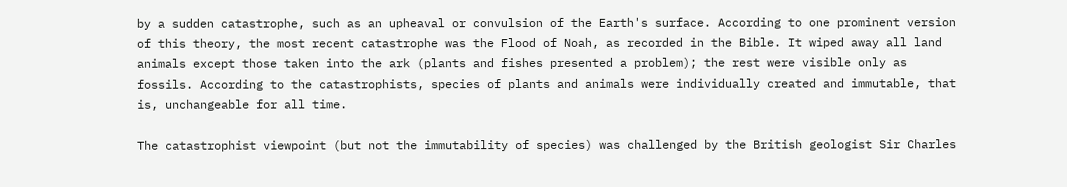by a sudden catastrophe, such as an upheaval or convulsion of the Earth's surface. According to one prominent version of this theory, the most recent catastrophe was the Flood of Noah, as recorded in the Bible. It wiped away all land animals except those taken into the ark (plants and fishes presented a problem); the rest were visible only as fossils. According to the catastrophists, species of plants and animals were individually created and immutable, that is, unchangeable for all time.

The catastrophist viewpoint (but not the immutability of species) was challenged by the British geologist Sir Charles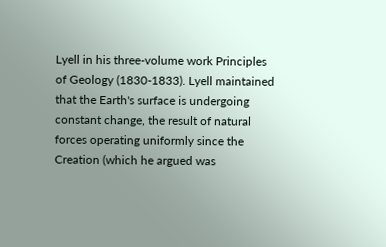Lyell in his three-volume work Principles of Geology (1830-1833). Lyell maintained that the Earth's surface is undergoing constant change, the result of natural forces operating uniformly since the Creation (which he argued was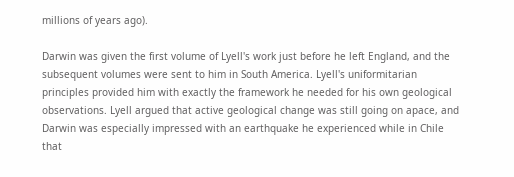millions of years ago).

Darwin was given the first volume of Lyell's work just before he left England, and the subsequent volumes were sent to him in South America. Lyell's uniformitarian principles provided him with exactly the framework he needed for his own geological observations. Lyell argued that active geological change was still going on apace, and Darwin was especially impressed with an earthquake he experienced while in Chile that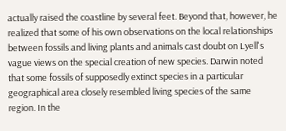actually raised the coastline by several feet. Beyond that, however, he realized that some of his own observations on the local relationships between fossils and living plants and animals cast doubt on Lyell's vague views on the special creation of new species. Darwin noted that some fossils of supposedly extinct species in a particular geographical area closely resembled living species of the same region. In the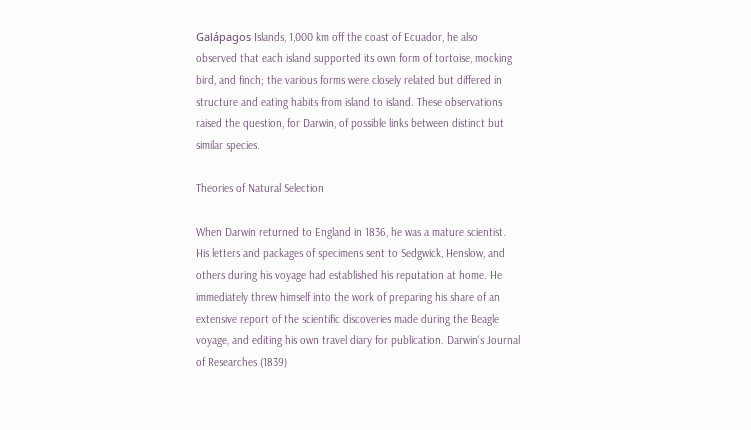Galápagos Islands, 1,000 km off the coast of Ecuador, he also observed that each island supported its own form of tortoise, mocking bird, and finch; the various forms were closely related but differed in structure and eating habits from island to island. These observations raised the question, for Darwin, of possible links between distinct but similar species.

Theories of Natural Selection

When Darwin returned to England in 1836, he was a mature scientist. His letters and packages of specimens sent to Sedgwick, Henslow, and others during his voyage had established his reputation at home. He immediately threw himself into the work of preparing his share of an extensive report of the scientific discoveries made during the Beagle voyage, and editing his own travel diary for publication. Darwin's Journal of Researches (1839)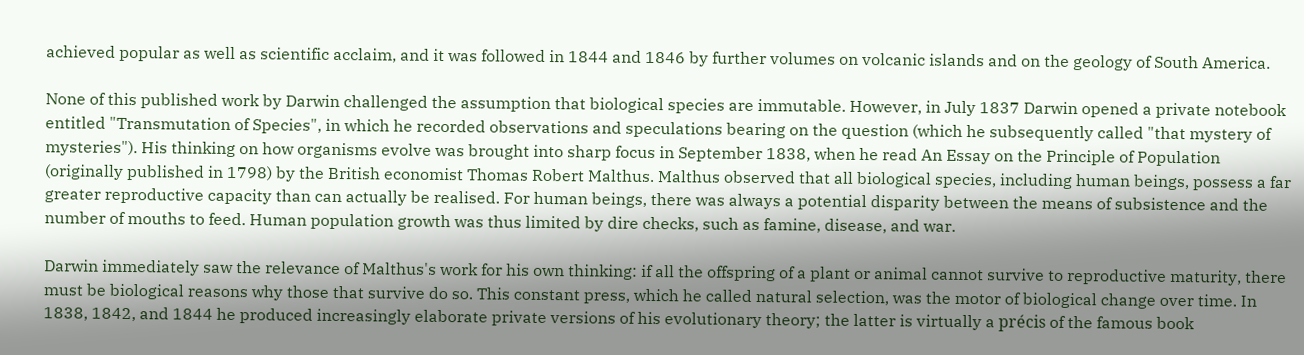achieved popular as well as scientific acclaim, and it was followed in 1844 and 1846 by further volumes on volcanic islands and on the geology of South America.

None of this published work by Darwin challenged the assumption that biological species are immutable. However, in July 1837 Darwin opened a private notebook entitled "Transmutation of Species", in which he recorded observations and speculations bearing on the question (which he subsequently called "that mystery of mysteries"). His thinking on how organisms evolve was brought into sharp focus in September 1838, when he read An Essay on the Principle of Population (originally published in 1798) by the British economist Thomas Robert Malthus. Malthus observed that all biological species, including human beings, possess a far greater reproductive capacity than can actually be realised. For human beings, there was always a potential disparity between the means of subsistence and the number of mouths to feed. Human population growth was thus limited by dire checks, such as famine, disease, and war.

Darwin immediately saw the relevance of Malthus's work for his own thinking: if all the offspring of a plant or animal cannot survive to reproductive maturity, there must be biological reasons why those that survive do so. This constant press, which he called natural selection, was the motor of biological change over time. In 1838, 1842, and 1844 he produced increasingly elaborate private versions of his evolutionary theory; the latter is virtually a précis of the famous book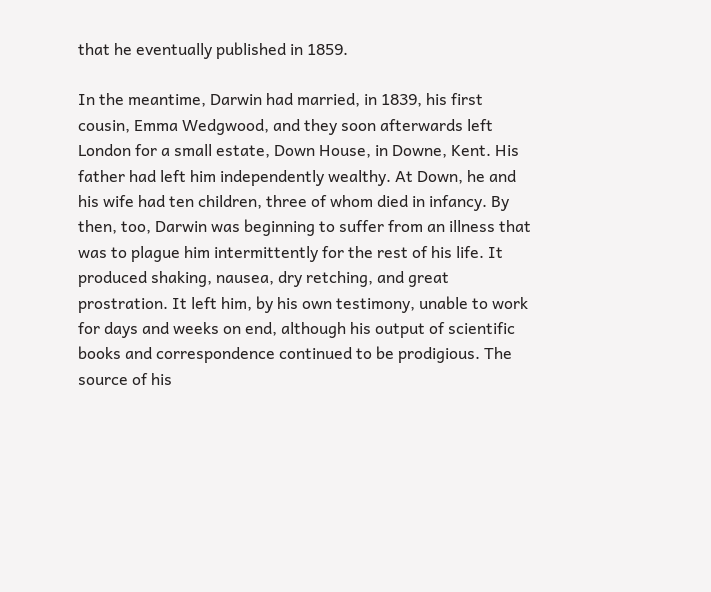that he eventually published in 1859.

In the meantime, Darwin had married, in 1839, his first cousin, Emma Wedgwood, and they soon afterwards left London for a small estate, Down House, in Downe, Kent. His father had left him independently wealthy. At Down, he and his wife had ten children, three of whom died in infancy. By then, too, Darwin was beginning to suffer from an illness that was to plague him intermittently for the rest of his life. It produced shaking, nausea, dry retching, and great prostration. It left him, by his own testimony, unable to work for days and weeks on end, although his output of scientific books and correspondence continued to be prodigious. The source of his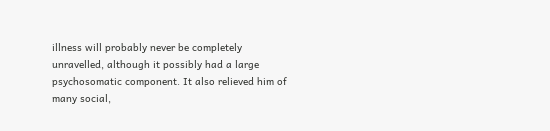illness will probably never be completely unravelled, although it possibly had a large psychosomatic component. It also relieved him of many social,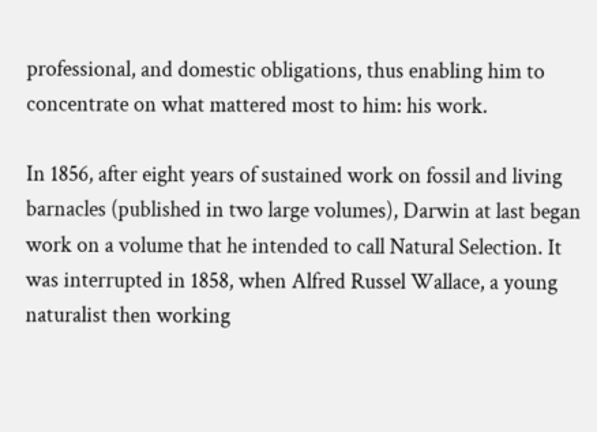professional, and domestic obligations, thus enabling him to concentrate on what mattered most to him: his work.

In 1856, after eight years of sustained work on fossil and living barnacles (published in two large volumes), Darwin at last began work on a volume that he intended to call Natural Selection. It was interrupted in 1858, when Alfred Russel Wallace, a young naturalist then working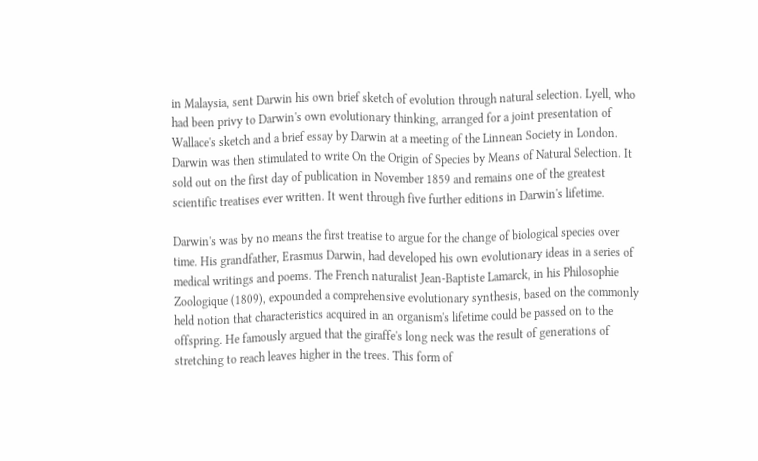in Malaysia, sent Darwin his own brief sketch of evolution through natural selection. Lyell, who had been privy to Darwin's own evolutionary thinking, arranged for a joint presentation of Wallace's sketch and a brief essay by Darwin at a meeting of the Linnean Society in London. Darwin was then stimulated to write On the Origin of Species by Means of Natural Selection. It sold out on the first day of publication in November 1859 and remains one of the greatest scientific treatises ever written. It went through five further editions in Darwin's lifetime.

Darwin's was by no means the first treatise to argue for the change of biological species over time. His grandfather, Erasmus Darwin, had developed his own evolutionary ideas in a series of medical writings and poems. The French naturalist Jean-Baptiste Lamarck, in his Philosophie Zoologique (1809), expounded a comprehensive evolutionary synthesis, based on the commonly held notion that characteristics acquired in an organism's lifetime could be passed on to the offspring. He famously argued that the giraffe's long neck was the result of generations of stretching to reach leaves higher in the trees. This form of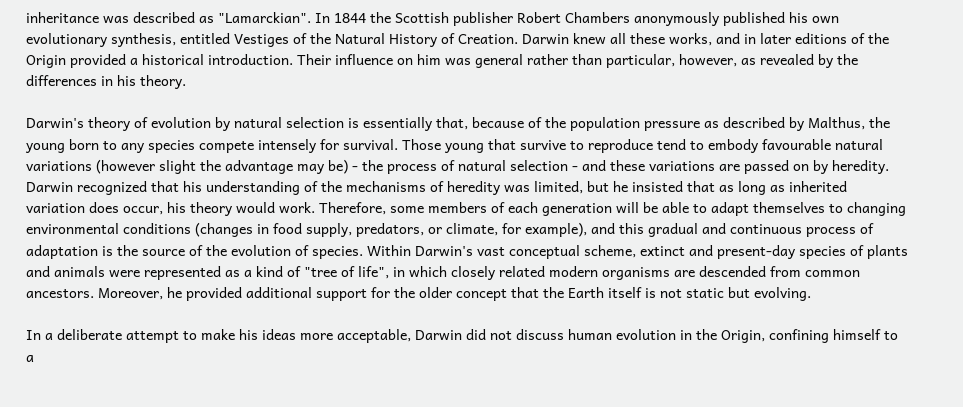inheritance was described as "Lamarckian". In 1844 the Scottish publisher Robert Chambers anonymously published his own evolutionary synthesis, entitled Vestiges of the Natural History of Creation. Darwin knew all these works, and in later editions of the Origin provided a historical introduction. Their influence on him was general rather than particular, however, as revealed by the differences in his theory.

Darwin's theory of evolution by natural selection is essentially that, because of the population pressure as described by Malthus, the young born to any species compete intensely for survival. Those young that survive to reproduce tend to embody favourable natural variations (however slight the advantage may be) - the process of natural selection - and these variations are passed on by heredity. Darwin recognized that his understanding of the mechanisms of heredity was limited, but he insisted that as long as inherited variation does occur, his theory would work. Therefore, some members of each generation will be able to adapt themselves to changing environmental conditions (changes in food supply, predators, or climate, for example), and this gradual and continuous process of adaptation is the source of the evolution of species. Within Darwin's vast conceptual scheme, extinct and present-day species of plants and animals were represented as a kind of "tree of life", in which closely related modern organisms are descended from common ancestors. Moreover, he provided additional support for the older concept that the Earth itself is not static but evolving.

In a deliberate attempt to make his ideas more acceptable, Darwin did not discuss human evolution in the Origin, confining himself to a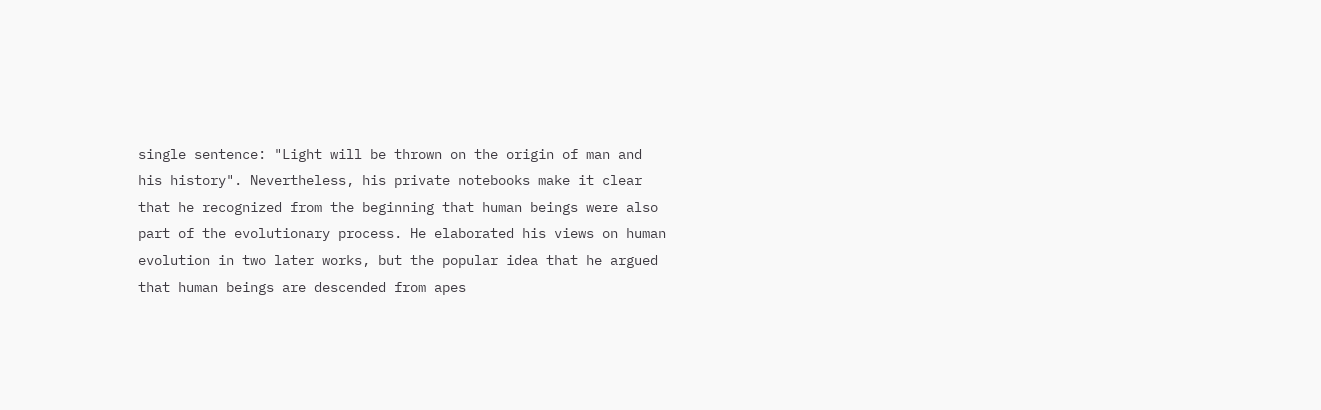single sentence: "Light will be thrown on the origin of man and his history". Nevertheless, his private notebooks make it clear that he recognized from the beginning that human beings were also part of the evolutionary process. He elaborated his views on human evolution in two later works, but the popular idea that he argued that human beings are descended from apes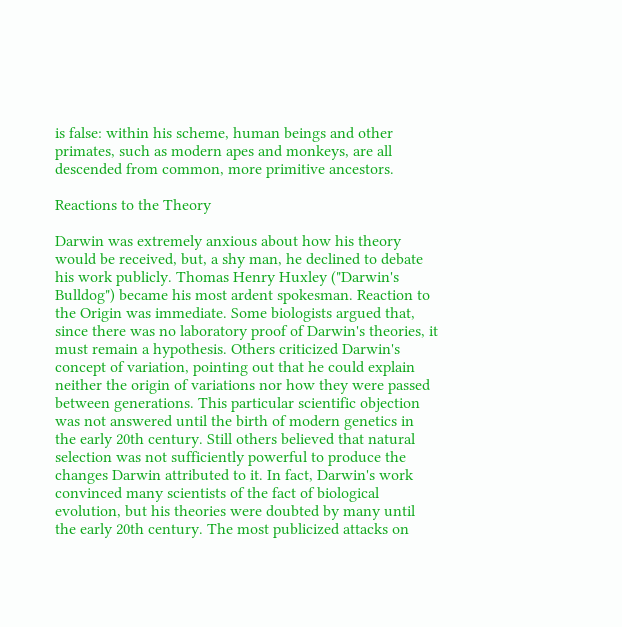is false: within his scheme, human beings and other primates, such as modern apes and monkeys, are all descended from common, more primitive ancestors.

Reactions to the Theory

Darwin was extremely anxious about how his theory would be received, but, a shy man, he declined to debate his work publicly. Thomas Henry Huxley ("Darwin's Bulldog") became his most ardent spokesman. Reaction to the Origin was immediate. Some biologists argued that, since there was no laboratory proof of Darwin's theories, it must remain a hypothesis. Others criticized Darwin's concept of variation, pointing out that he could explain neither the origin of variations nor how they were passed between generations. This particular scientific objection was not answered until the birth of modern genetics in the early 20th century. Still others believed that natural selection was not sufficiently powerful to produce the changes Darwin attributed to it. In fact, Darwin's work convinced many scientists of the fact of biological evolution, but his theories were doubted by many until the early 20th century. The most publicized attacks on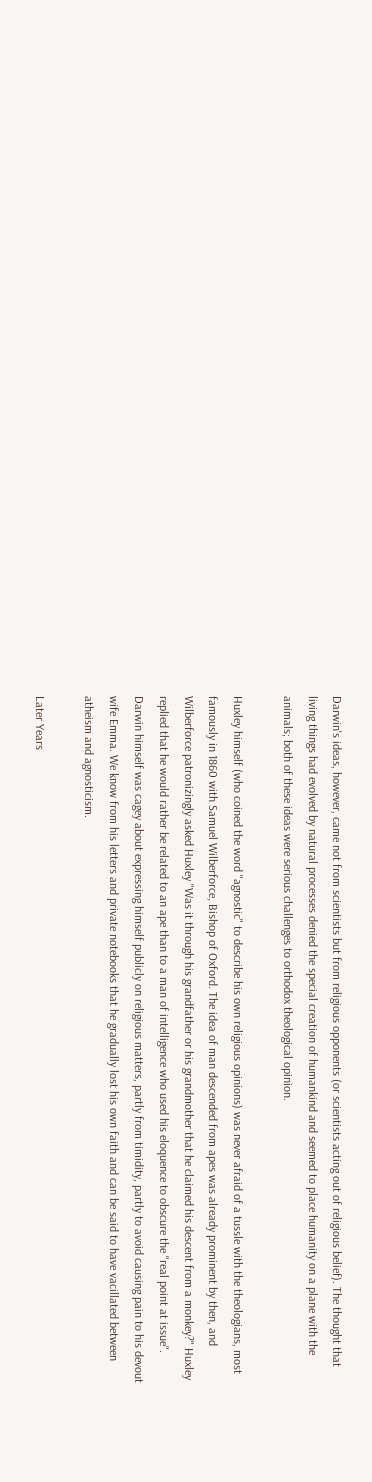Darwin's ideas, however, came not from scientists but from religious opponents (or scientists acting out of religious belief). The thought that living things had evolved by natural processes denied the special creation of humankind and seemed to place humanity on a plane with the animals; both of these ideas were serious challenges to orthodox theological opinion.

Huxley himself (who coined the word "agnostic" to describe his own religious opinions) was never afraid of a tussle with the theologians, most famously in 1860 with Samuel Wilberforce, Bishop of Oxford. The idea of man descended from apes was already prominent by then, and Wilberforce patronizingly asked Huxley "Was it through his grandfather or his grandmother that he claimed his descent from a monkey?" Huxley replied that he would rather be related to an ape than to a man of intelligence who used his eloquence to obscure the "real point at issue". Darwin himself was cagey about expressing himself publicly on religious matters, partly from timidity, partly to avoid causing pain to his devout wife Emma. We know from his letters and private notebooks that he gradually lost his own faith and can be said to have vacillated between atheism and agnosticism.

Later Years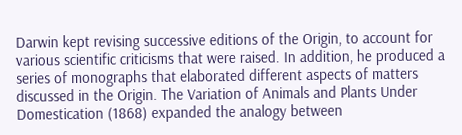Darwin kept revising successive editions of the Origin, to account for various scientific criticisms that were raised. In addition, he produced a series of monographs that elaborated different aspects of matters discussed in the Origin. The Variation of Animals and Plants Under Domestication (1868) expanded the analogy between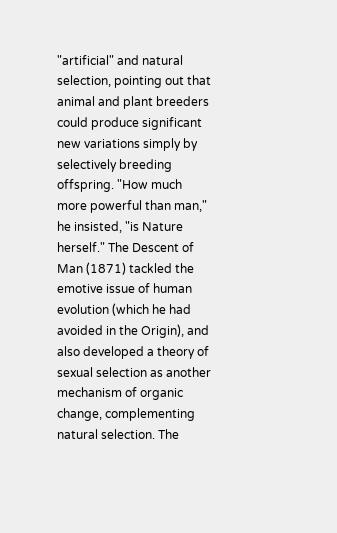"artificial" and natural selection, pointing out that animal and plant breeders could produce significant new variations simply by selectively breeding offspring. "How much more powerful than man," he insisted, "is Nature herself." The Descent of Man (1871) tackled the emotive issue of human evolution (which he had avoided in the Origin), and also developed a theory of sexual selection as another mechanism of organic change, complementing natural selection. The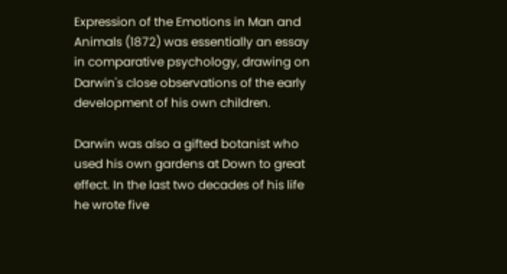Expression of the Emotions in Man and Animals (1872) was essentially an essay in comparative psychology, drawing on Darwin's close observations of the early development of his own children.

Darwin was also a gifted botanist who used his own gardens at Down to great effect. In the last two decades of his life he wrote five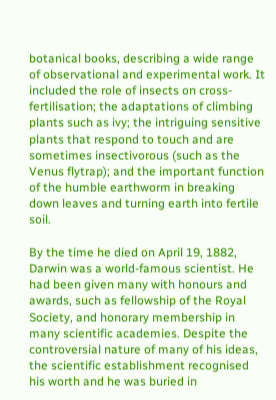botanical books, describing a wide range of observational and experimental work. It included the role of insects on cross-fertilisation; the adaptations of climbing plants such as ivy; the intriguing sensitive plants that respond to touch and are sometimes insectivorous (such as the Venus flytrap); and the important function of the humble earthworm in breaking down leaves and turning earth into fertile soil.

By the time he died on April 19, 1882, Darwin was a world-famous scientist. He had been given many with honours and awards, such as fellowship of the Royal Society, and honorary membership in many scientific academies. Despite the controversial nature of many of his ideas, the scientific establishment recognised his worth and he was buried in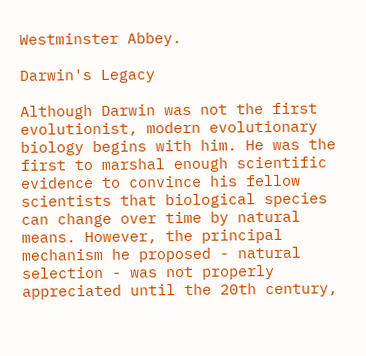Westminster Abbey.

Darwin's Legacy

Although Darwin was not the first evolutionist, modern evolutionary biology begins with him. He was the first to marshal enough scientific evidence to convince his fellow scientists that biological species can change over time by natural means. However, the principal mechanism he proposed - natural selection - was not properly appreciated until the 20th century,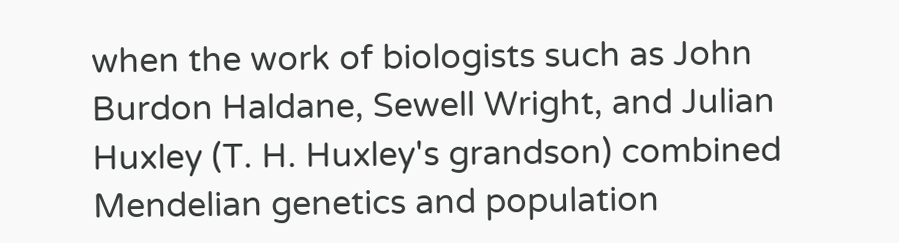when the work of biologists such as John Burdon Haldane, Sewell Wright, and Julian Huxley (T. H. Huxley's grandson) combined Mendelian genetics and population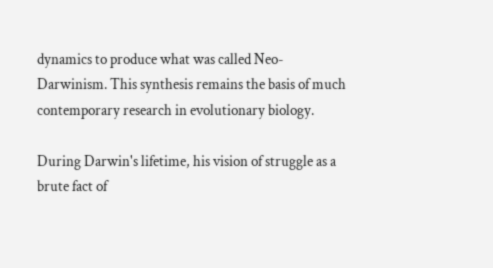dynamics to produce what was called Neo-Darwinism. This synthesis remains the basis of much contemporary research in evolutionary biology.

During Darwin's lifetime, his vision of struggle as a brute fact of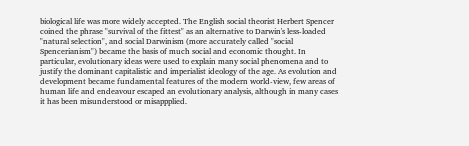biological life was more widely accepted. The English social theorist Herbert Spencer coined the phrase "survival of the fittest" as an alternative to Darwin's less-loaded "natural selection", and social Darwinism (more accurately called "social Spencerianism") became the basis of much social and economic thought. In particular, evolutionary ideas were used to explain many social phenomena and to justify the dominant capitalistic and imperialist ideology of the age. As evolution and development became fundamental features of the modern world-view, few areas of human life and endeavour escaped an evolutionary analysis, although in many cases it has been misunderstood or misappplied.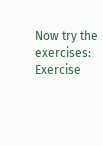Now try the exercises: Exercise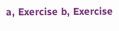a, Exercise b, Exercise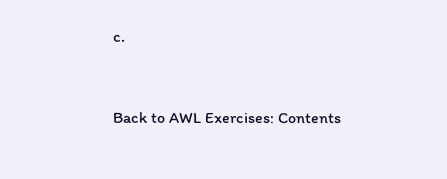c.


Back to AWL Exercises: Contents